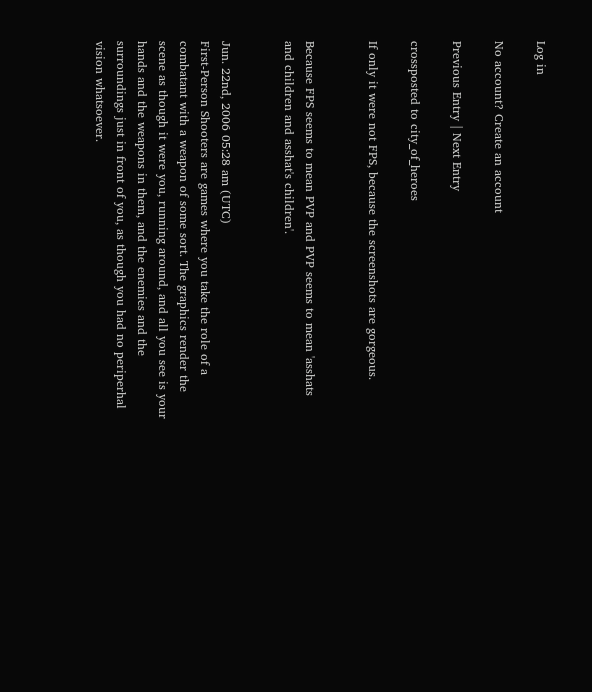Log in

No account? Create an account

Previous Entry | Next Entry

crossposted to city_of_heroes

If only it were not FPS, because the screenshots are gorgeous.


Because FPS seems to mean PVP and PVP seems to mean 'asshats and children and asshat's children'.


Jun. 22nd, 2006 05:28 am (UTC)
First-Person Shooters are games where you take the role of a combatant with a weapon of some sort. The graphics render the scene as though it were you, running around, and all you see is your hands and the weapons in them, and the enemies and the surroundings just in front of you, as though you had no periperhal vision whatsoever.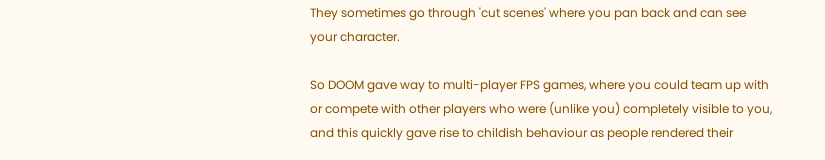They sometimes go through 'cut scenes' where you pan back and can see your character.

So DOOM gave way to multi-player FPS games, where you could team up with or compete with other players who were (unlike you) completely visible to you, and this quickly gave rise to childish behaviour as people rendered their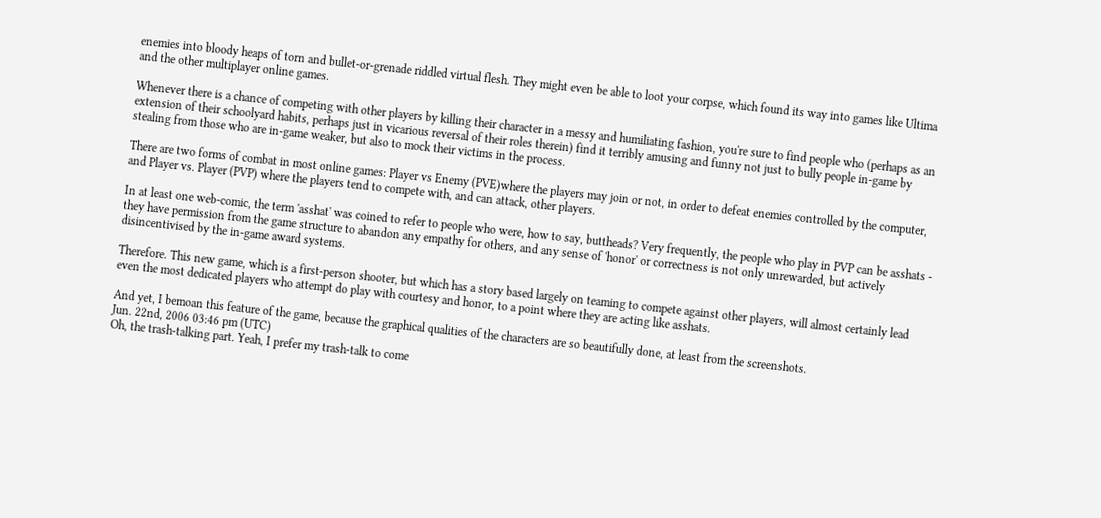enemies into bloody heaps of torn and bullet-or-grenade riddled virtual flesh. They might even be able to loot your corpse, which found its way into games like Ultima and the other multiplayer online games.

Whenever there is a chance of competing with other players by killing their character in a messy and humiliating fashion, you're sure to find people who (perhaps as an extension of their schoolyard habits, perhaps just in vicarious reversal of their roles therein) find it terribly amusing and funny not just to bully people in-game by stealing from those who are in-game weaker, but also to mock their victims in the process.

There are two forms of combat in most online games: Player vs Enemy (PVE)where the players may join or not, in order to defeat enemies controlled by the computer, and Player vs. Player (PVP) where the players tend to compete with, and can attack, other players.

In at least one web-comic, the term 'asshat' was coined to refer to people who were, how to say, buttheads? Very frequently, the people who play in PVP can be asshats - they have permission from the game structure to abandon any empathy for others, and any sense of 'honor' or correctness is not only unrewarded, but actively disincentivised by the in-game award systems.

Therefore. This new game, which is a first-person shooter, but which has a story based largely on teaming to compete against other players, will almost certainly lead even the most dedicated players who attempt do play with courtesy and honor, to a point where they are acting like asshats.

And yet, I bemoan this feature of the game, because the graphical qualities of the characters are so beautifully done, at least from the screenshots.
Jun. 22nd, 2006 03:46 pm (UTC)
Oh, the trash-talking part. Yeah, I prefer my trash-talk to come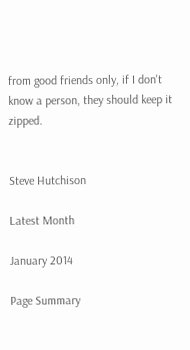from good friends only, if I don't know a person, they should keep it zipped.


Steve Hutchison

Latest Month

January 2014

Page Summary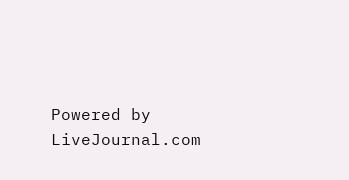Powered by LiveJournal.com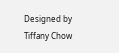Designed by Tiffany Chow